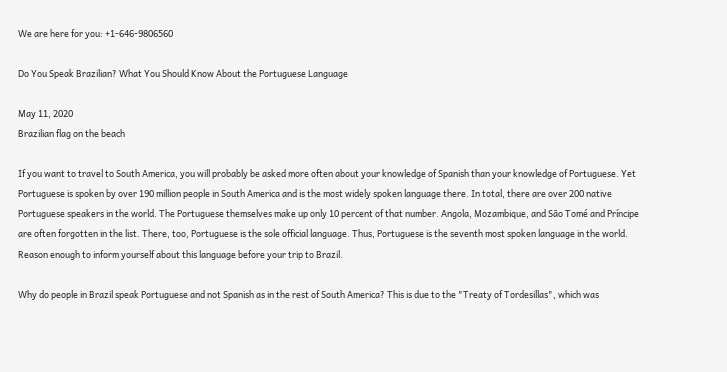We are here for you: +1-646-9806560

Do You Speak Brazilian? What You Should Know About the Portuguese Language

May 11, 2020
Brazilian flag on the beach

If you want to travel to South America, you will probably be asked more often about your knowledge of Spanish than your knowledge of Portuguese. Yet Portuguese is spoken by over 190 million people in South America and is the most widely spoken language there. In total, there are over 200 native Portuguese speakers in the world. The Portuguese themselves make up only 10 percent of that number. Angola, Mozambique, and São Tomé and Príncipe are often forgotten in the list. There, too, Portuguese is the sole official language. Thus, Portuguese is the seventh most spoken language in the world. Reason enough to inform yourself about this language before your trip to Brazil.

Why do people in Brazil speak Portuguese and not Spanish as in the rest of South America? This is due to the "Treaty of Tordesillas", which was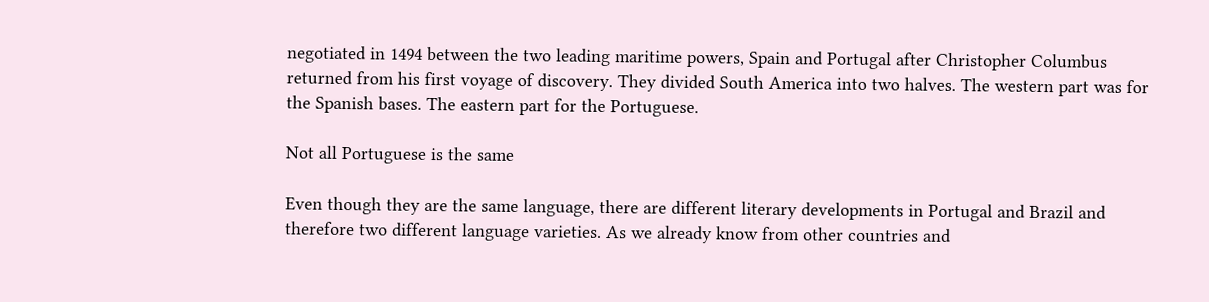negotiated in 1494 between the two leading maritime powers, Spain and Portugal after Christopher Columbus returned from his first voyage of discovery. They divided South America into two halves. The western part was for the Spanish bases. The eastern part for the Portuguese.

Not all Portuguese is the same

Even though they are the same language, there are different literary developments in Portugal and Brazil and therefore two different language varieties. As we already know from other countries and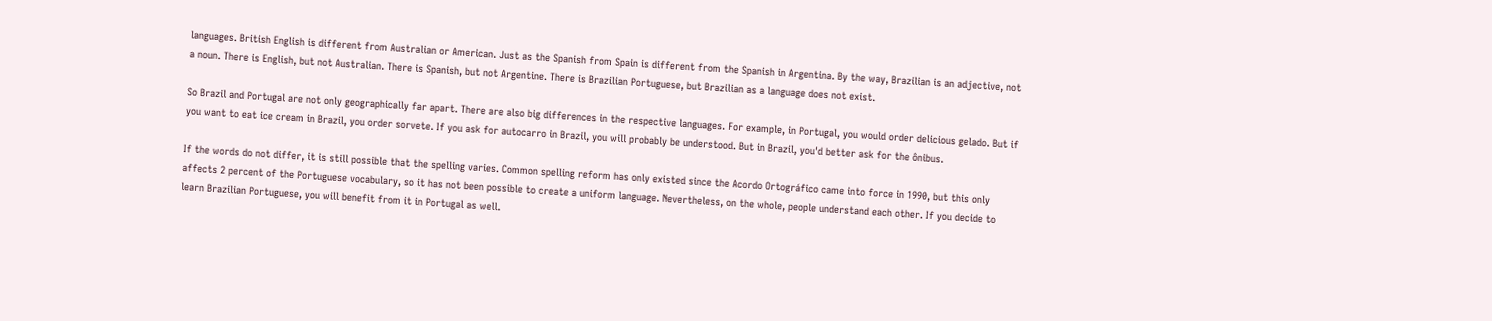languages. British English is different from Australian or American. Just as the Spanish from Spain is different from the Spanish in Argentina. By the way, Brazilian is an adjective, not a noun. There is English, but not Australian. There is Spanish, but not Argentine. There is Brazilian Portuguese, but Brazilian as a language does not exist.

So Brazil and Portugal are not only geographically far apart. There are also big differences in the respective languages. For example, in Portugal, you would order delicious gelado. But if you want to eat ice cream in Brazil, you order sorvete. If you ask for autocarro in Brazil, you will probably be understood. But in Brazil, you'd better ask for the ônibus.

If the words do not differ, it is still possible that the spelling varies. Common spelling reform has only existed since the Acordo Ortográfico came into force in 1990, but this only affects 2 percent of the Portuguese vocabulary, so it has not been possible to create a uniform language. Nevertheless, on the whole, people understand each other. If you decide to learn Brazilian Portuguese, you will benefit from it in Portugal as well.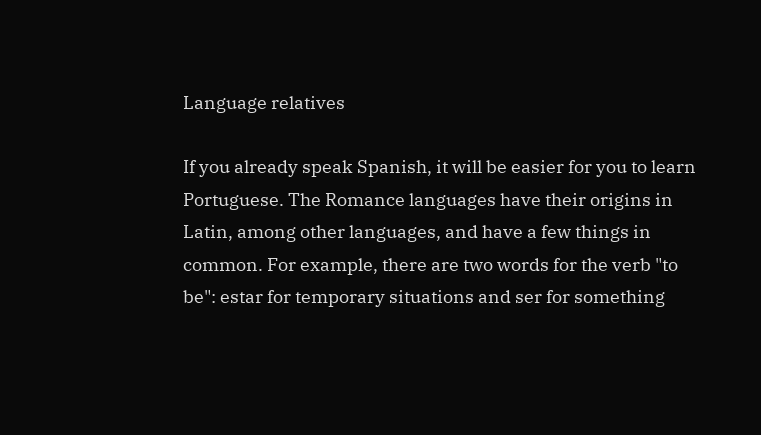Language relatives

If you already speak Spanish, it will be easier for you to learn Portuguese. The Romance languages have their origins in Latin, among other languages, and have a few things in common. For example, there are two words for the verb "to be": estar for temporary situations and ser for something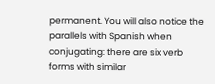permanent. You will also notice the parallels with Spanish when conjugating: there are six verb forms with similar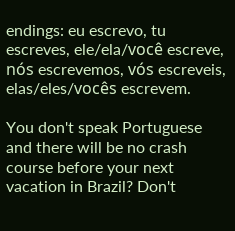endings: eu escrevo, tu escreves, ele/ela/você escreve, nós escrevemos, vós escreveis, elas/eles/vocês escrevem.

You don't speak Portuguese and there will be no crash course before your next vacation in Brazil? Don't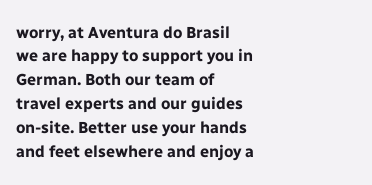worry, at Aventura do Brasil we are happy to support you in German. Both our team of travel experts and our guides on-site. Better use your hands and feet elsewhere and enjoy a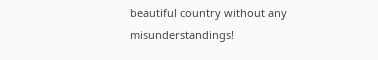beautiful country without any misunderstandings!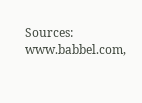Sources: www.babbel.com,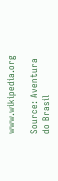www.wikipedia.org

Source: Aventura do Brasil